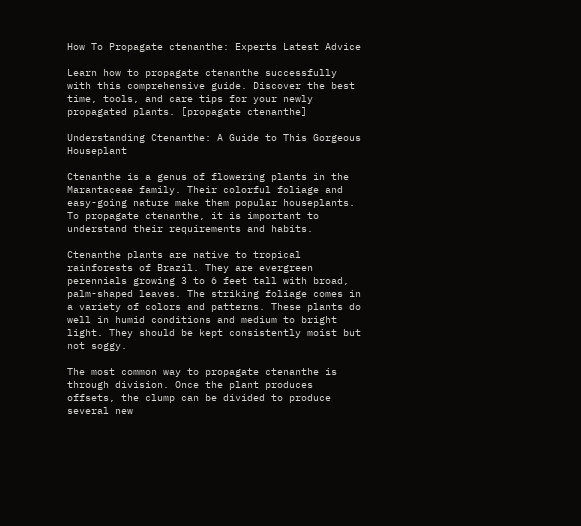How To Propagate ctenanthe: Experts Latest Advice

Learn how to propagate ctenanthe successfully with this comprehensive guide. Discover the best time, tools, and care tips for your newly propagated plants. [propagate ctenanthe]

Understanding Ctenanthe: A Guide to This Gorgeous Houseplant

Ctenanthe is a genus of flowering plants in the Marantaceae family. Their colorful foliage and easy-going nature make them popular houseplants. To propagate ctenanthe, it is important to understand their requirements and habits.

Ctenanthe plants are native to tropical rainforests of Brazil. They are evergreen perennials growing 3 to 6 feet tall with broad, palm-shaped leaves. The striking foliage comes in a variety of colors and patterns. These plants do well in humid conditions and medium to bright light. They should be kept consistently moist but not soggy.

The most common way to propagate ctenanthe is through division. Once the plant produces offsets, the clump can be divided to produce several new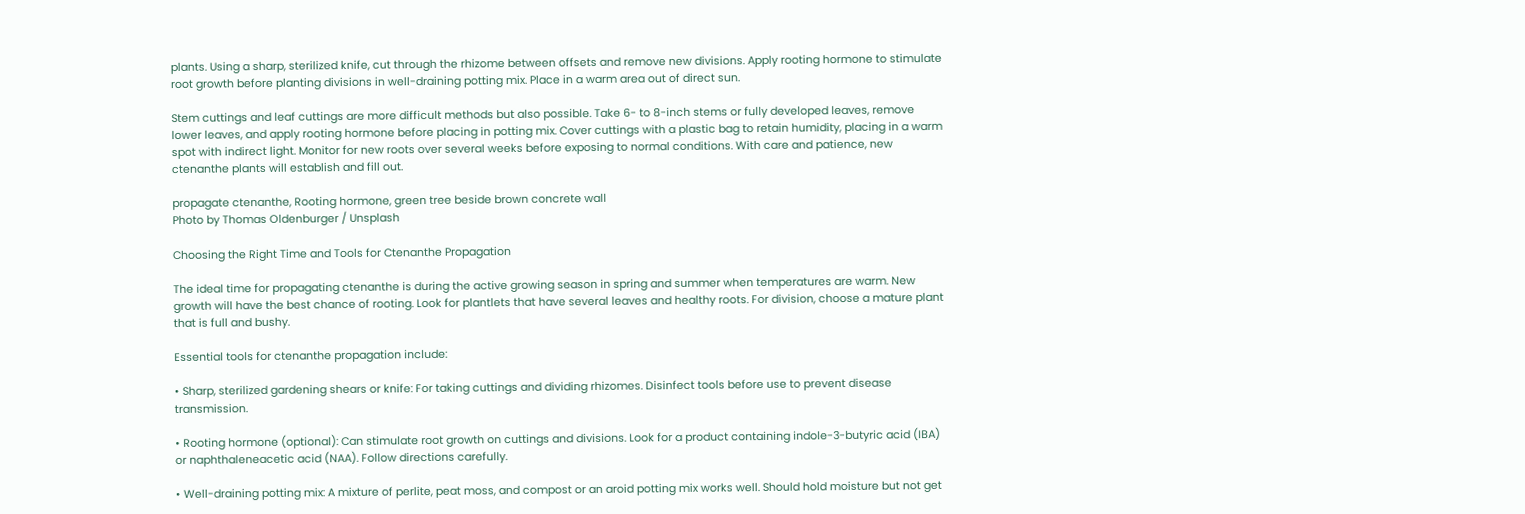plants. Using a sharp, sterilized knife, cut through the rhizome between offsets and remove new divisions. Apply rooting hormone to stimulate root growth before planting divisions in well-draining potting mix. Place in a warm area out of direct sun.

Stem cuttings and leaf cuttings are more difficult methods but also possible. Take 6- to 8-inch stems or fully developed leaves, remove lower leaves, and apply rooting hormone before placing in potting mix. Cover cuttings with a plastic bag to retain humidity, placing in a warm spot with indirect light. Monitor for new roots over several weeks before exposing to normal conditions. With care and patience, new ctenanthe plants will establish and fill out.

propagate ctenanthe, Rooting hormone, green tree beside brown concrete wall
Photo by Thomas Oldenburger / Unsplash

Choosing the Right Time and Tools for Ctenanthe Propagation

The ideal time for propagating ctenanthe is during the active growing season in spring and summer when temperatures are warm. New growth will have the best chance of rooting. Look for plantlets that have several leaves and healthy roots. For division, choose a mature plant that is full and bushy.

Essential tools for ctenanthe propagation include:

• Sharp, sterilized gardening shears or knife: For taking cuttings and dividing rhizomes. Disinfect tools before use to prevent disease transmission.

• Rooting hormone (optional): Can stimulate root growth on cuttings and divisions. Look for a product containing indole-3-butyric acid (IBA) or naphthaleneacetic acid (NAA). Follow directions carefully.

• Well-draining potting mix: A mixture of perlite, peat moss, and compost or an aroid potting mix works well. Should hold moisture but not get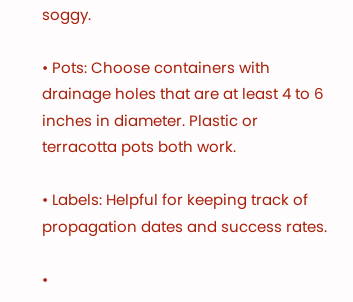soggy.

• Pots: Choose containers with drainage holes that are at least 4 to 6 inches in diameter. Plastic or terracotta pots both work.

• Labels: Helpful for keeping track of propagation dates and success rates.

•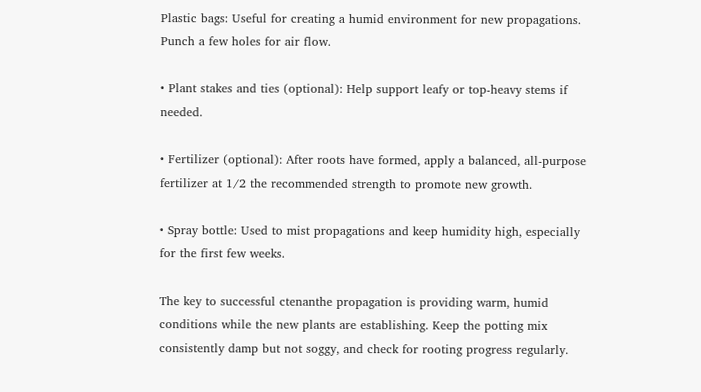Plastic bags: Useful for creating a humid environment for new propagations. Punch a few holes for air flow.

• Plant stakes and ties (optional): Help support leafy or top-heavy stems if needed.

• Fertilizer (optional): After roots have formed, apply a balanced, all-purpose fertilizer at 1/2 the recommended strength to promote new growth.

• Spray bottle: Used to mist propagations and keep humidity high, especially for the first few weeks.

The key to successful ctenanthe propagation is providing warm, humid conditions while the new plants are establishing. Keep the potting mix consistently damp but not soggy, and check for rooting progress regularly.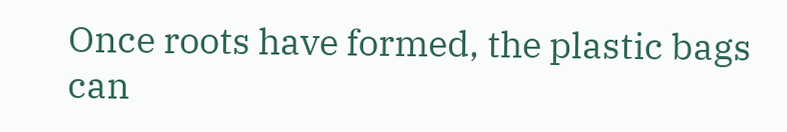Once roots have formed, the plastic bags can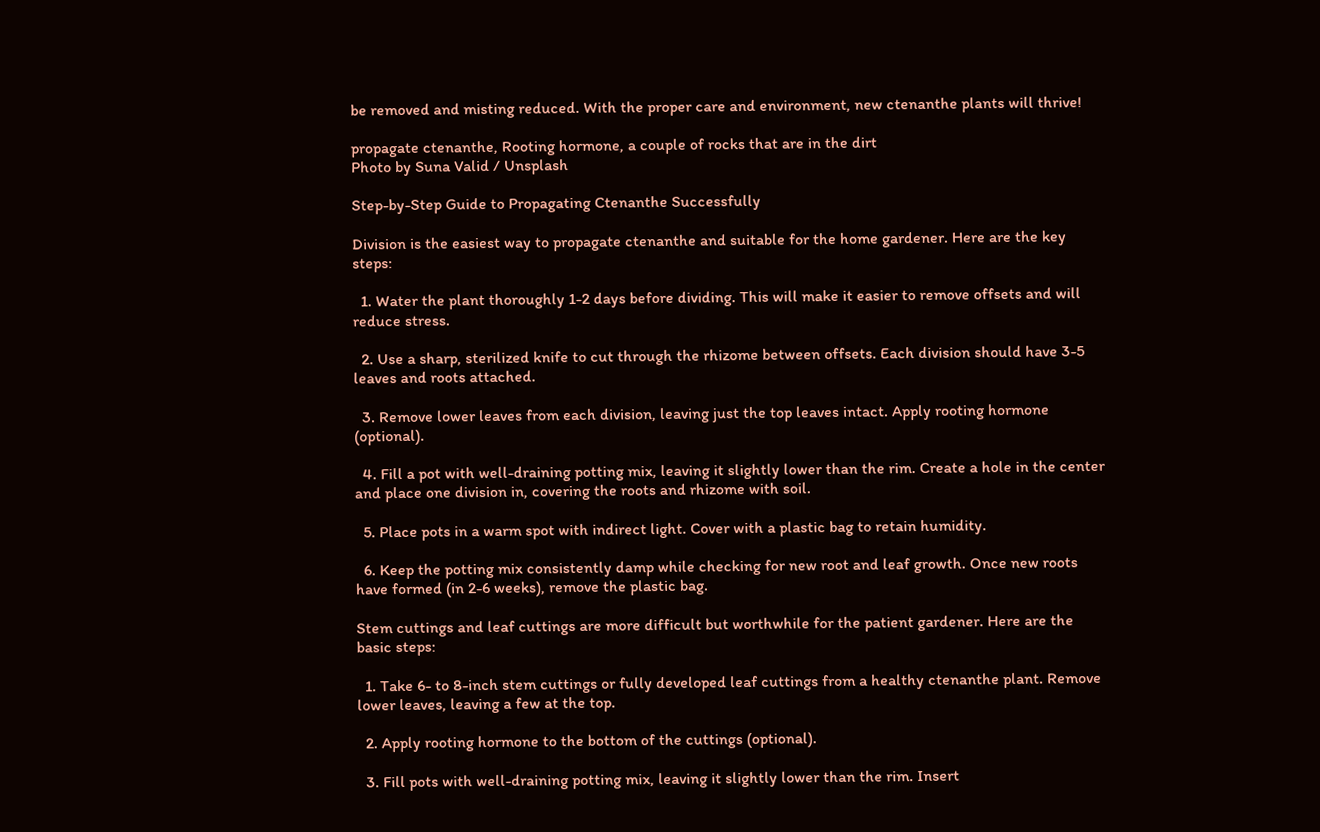be removed and misting reduced. With the proper care and environment, new ctenanthe plants will thrive!

propagate ctenanthe, Rooting hormone, a couple of rocks that are in the dirt
Photo by Suna Valid / Unsplash

Step-by-Step Guide to Propagating Ctenanthe Successfully

Division is the easiest way to propagate ctenanthe and suitable for the home gardener. Here are the key steps:

  1. Water the plant thoroughly 1-2 days before dividing. This will make it easier to remove offsets and will reduce stress.

  2. Use a sharp, sterilized knife to cut through the rhizome between offsets. Each division should have 3-5 leaves and roots attached.

  3. Remove lower leaves from each division, leaving just the top leaves intact. Apply rooting hormone (optional).

  4. Fill a pot with well-draining potting mix, leaving it slightly lower than the rim. Create a hole in the center and place one division in, covering the roots and rhizome with soil.

  5. Place pots in a warm spot with indirect light. Cover with a plastic bag to retain humidity.

  6. Keep the potting mix consistently damp while checking for new root and leaf growth. Once new roots have formed (in 2-6 weeks), remove the plastic bag.

Stem cuttings and leaf cuttings are more difficult but worthwhile for the patient gardener. Here are the basic steps:

  1. Take 6- to 8-inch stem cuttings or fully developed leaf cuttings from a healthy ctenanthe plant. Remove lower leaves, leaving a few at the top.

  2. Apply rooting hormone to the bottom of the cuttings (optional).

  3. Fill pots with well-draining potting mix, leaving it slightly lower than the rim. Insert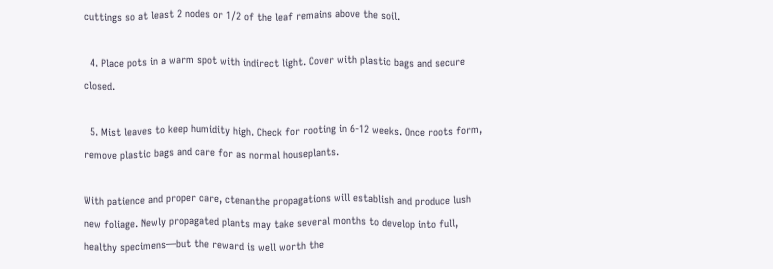cuttings so at least 2 nodes or 1/2 of the leaf remains above the soil.

  4. Place pots in a warm spot with indirect light. Cover with plastic bags and secure closed.

  5. Mist leaves to keep humidity high. Check for rooting in 6-12 weeks. Once roots form, remove plastic bags and care for as normal houseplants.

With patience and proper care, ctenanthe propagations will establish and produce lush new foliage. Newly propagated plants may take several months to develop into full, healthy specimens—but the reward is well worth the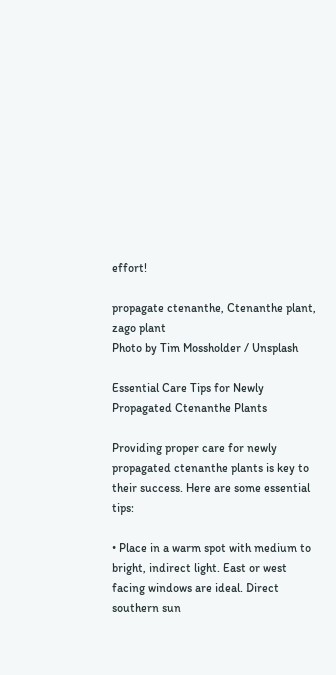effort!

propagate ctenanthe, Ctenanthe plant, zago plant
Photo by Tim Mossholder / Unsplash

Essential Care Tips for Newly Propagated Ctenanthe Plants

Providing proper care for newly propagated ctenanthe plants is key to their success. Here are some essential tips:

• Place in a warm spot with medium to bright, indirect light. East or west facing windows are ideal. Direct southern sun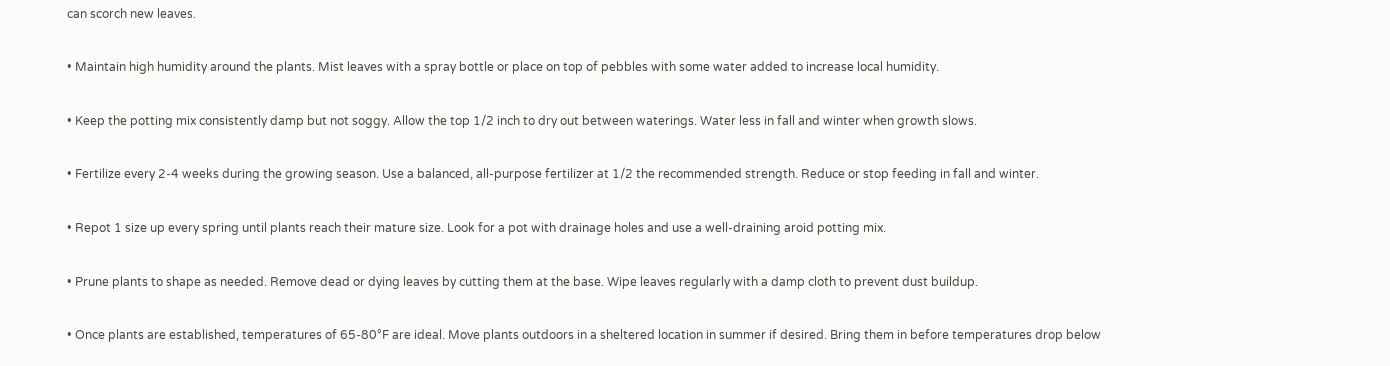can scorch new leaves.

• Maintain high humidity around the plants. Mist leaves with a spray bottle or place on top of pebbles with some water added to increase local humidity.

• Keep the potting mix consistently damp but not soggy. Allow the top 1/2 inch to dry out between waterings. Water less in fall and winter when growth slows.

• Fertilize every 2-4 weeks during the growing season. Use a balanced, all-purpose fertilizer at 1/2 the recommended strength. Reduce or stop feeding in fall and winter.

• Repot 1 size up every spring until plants reach their mature size. Look for a pot with drainage holes and use a well-draining aroid potting mix.

• Prune plants to shape as needed. Remove dead or dying leaves by cutting them at the base. Wipe leaves regularly with a damp cloth to prevent dust buildup.

• Once plants are established, temperatures of 65-80°F are ideal. Move plants outdoors in a sheltered location in summer if desired. Bring them in before temperatures drop below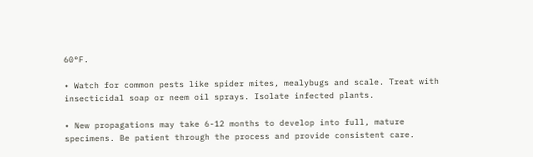60°F.

• Watch for common pests like spider mites, mealybugs and scale. Treat with insecticidal soap or neem oil sprays. Isolate infected plants.

• New propagations may take 6-12 months to develop into full, mature specimens. Be patient through the process and provide consistent care.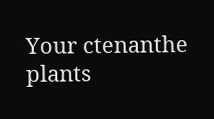Your ctenanthe plants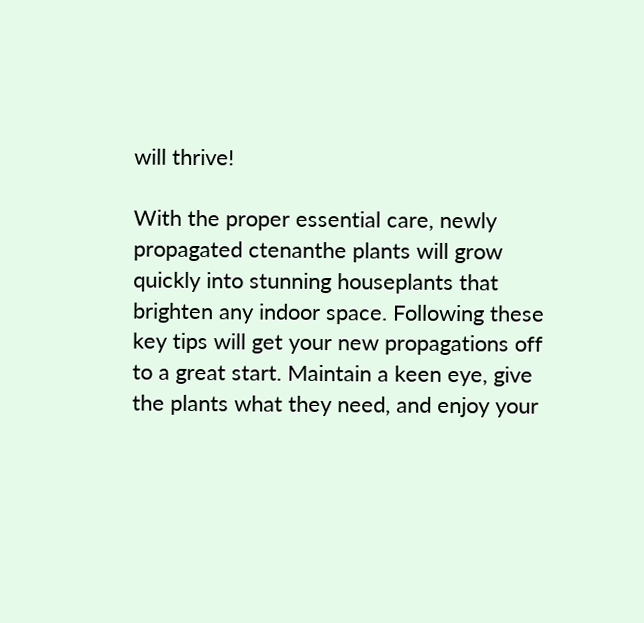will thrive!

With the proper essential care, newly propagated ctenanthe plants will grow quickly into stunning houseplants that brighten any indoor space. Following these key tips will get your new propagations off to a great start. Maintain a keen eye, give the plants what they need, and enjoy your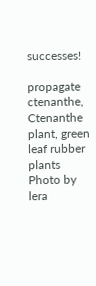successes!

propagate ctenanthe, Ctenanthe plant, green leaf rubber plants
Photo by lera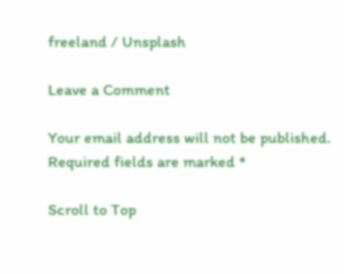freeland / Unsplash

Leave a Comment

Your email address will not be published. Required fields are marked *

Scroll to Top